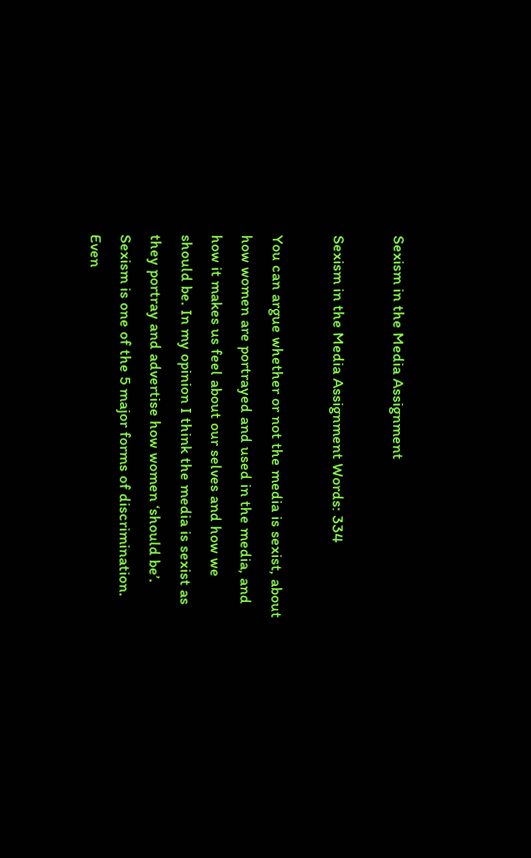Sexism in the Media Assignment

Sexism in the Media Assignment Words: 334

You can argue whether or not the media is sexist, about how women are portrayed and used in the media, and how it makes us feel about our selves and how we should be. In my opinion I think the media is sexist as they portray and advertise how women ‘should be’. Sexism is one of the 5 major forms of discrimination. Even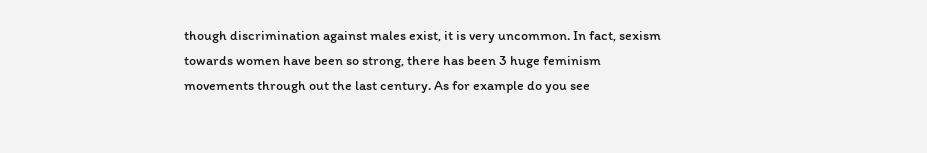though discrimination against males exist, it is very uncommon. In fact, sexism towards women have been so strong, there has been 3 huge feminism movements through out the last century. As for example do you see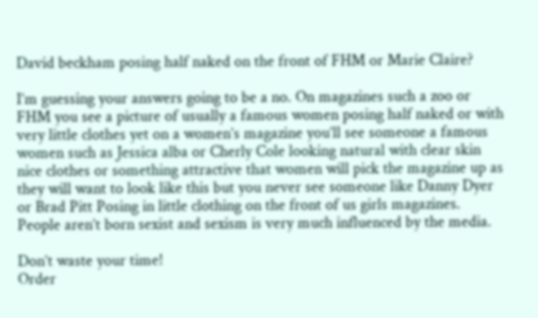David beckham posing half naked on the front of FHM or Marie Claire?

I’m guessing your answers going to be a no. On magazines such a zoo or FHM you see a picture of usually a famous women posing half naked or with very little clothes yet on a women’s magazine you’ll see someone a famous women such as Jessica alba or Cherly Cole looking natural with clear skin nice clothes or something attractive that women will pick the magazine up as they will want to look like this but you never see someone like Danny Dyer or Brad Pitt Posing in little clothing on the front of us girls magazines. People aren’t born sexist and sexism is very much influenced by the media.

Don’t waste your time!
Order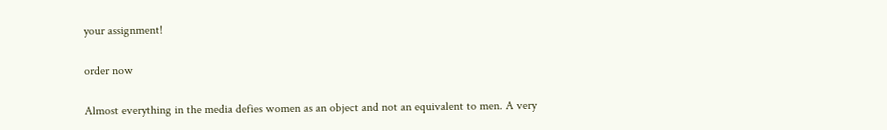your assignment!

order now

Almost everything in the media defies women as an object and not an equivalent to men. A very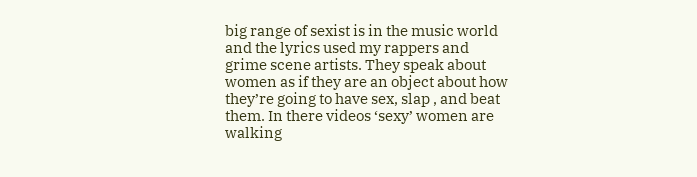big range of sexist is in the music world and the lyrics used my rappers and grime scene artists. They speak about women as if they are an object about how they’re going to have sex, slap , and beat them. In there videos ‘sexy’ women are walking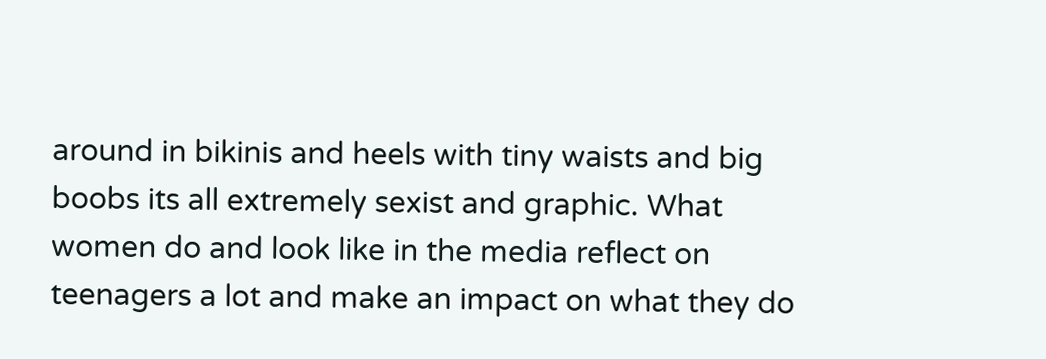around in bikinis and heels with tiny waists and big boobs its all extremely sexist and graphic. What women do and look like in the media reflect on teenagers a lot and make an impact on what they do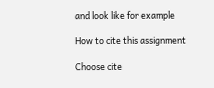and look like for example

How to cite this assignment

Choose cite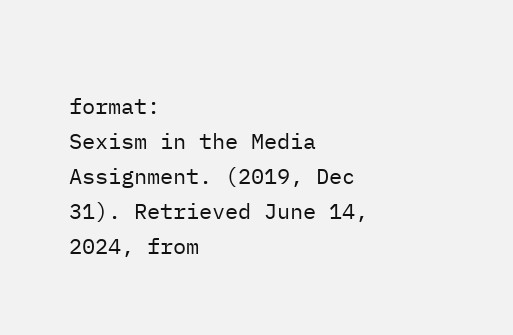format:
Sexism in the Media Assignment. (2019, Dec 31). Retrieved June 14, 2024, from